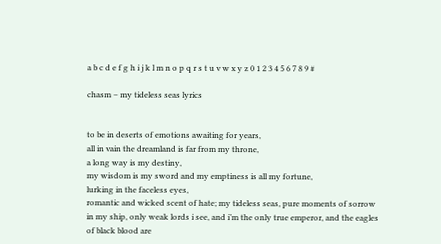a b c d e f g h i j k l m n o p q r s t u v w x y z 0 1 2 3 4 5 6 7 8 9 #

chasm – my tideless seas lyrics


to be in deserts of emotions awaiting for years,
all in vain the dreamland is far from my throne,
a long way is my destiny,
my wisdom is my sword and my emptiness is all my fortune,
lurking in the faceless eyes,
romantic and wicked scent of hate; my tideless seas, pure moments of sorrow in my ship, only weak lords i see, and i’m the only true emperor, and the eagles of black blood are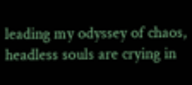leading my odyssey of chaos, headless souls are crying in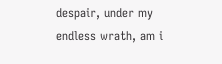despair, under my endless wrath, am i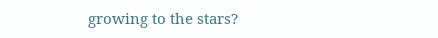growing to the stars?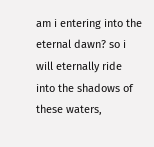am i entering into the eternal dawn? so i will eternally ride into the shadows of these waters,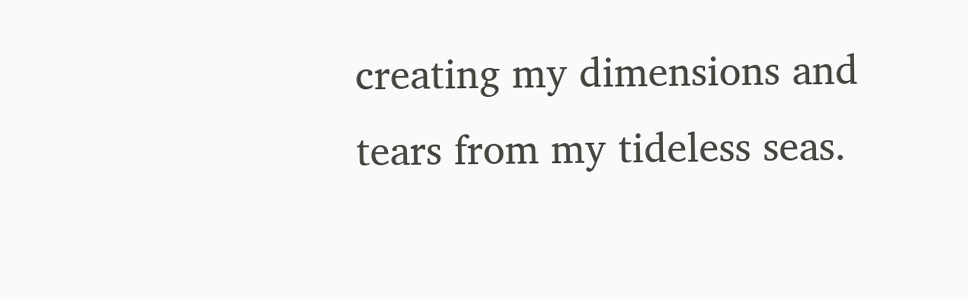creating my dimensions and tears from my tideless seas.